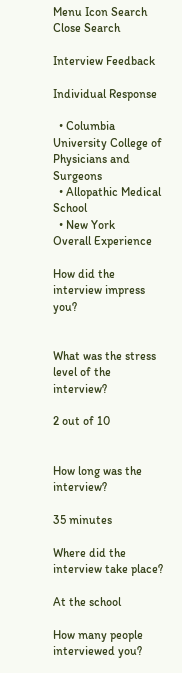Menu Icon Search
Close Search

Interview Feedback

Individual Response

  • Columbia University College of Physicians and Surgeons
  • Allopathic Medical School
  • New York
Overall Experience

How did the interview impress you?


What was the stress level of the interview?

2 out of 10


How long was the interview?

35 minutes

Where did the interview take place?

At the school

How many people interviewed you?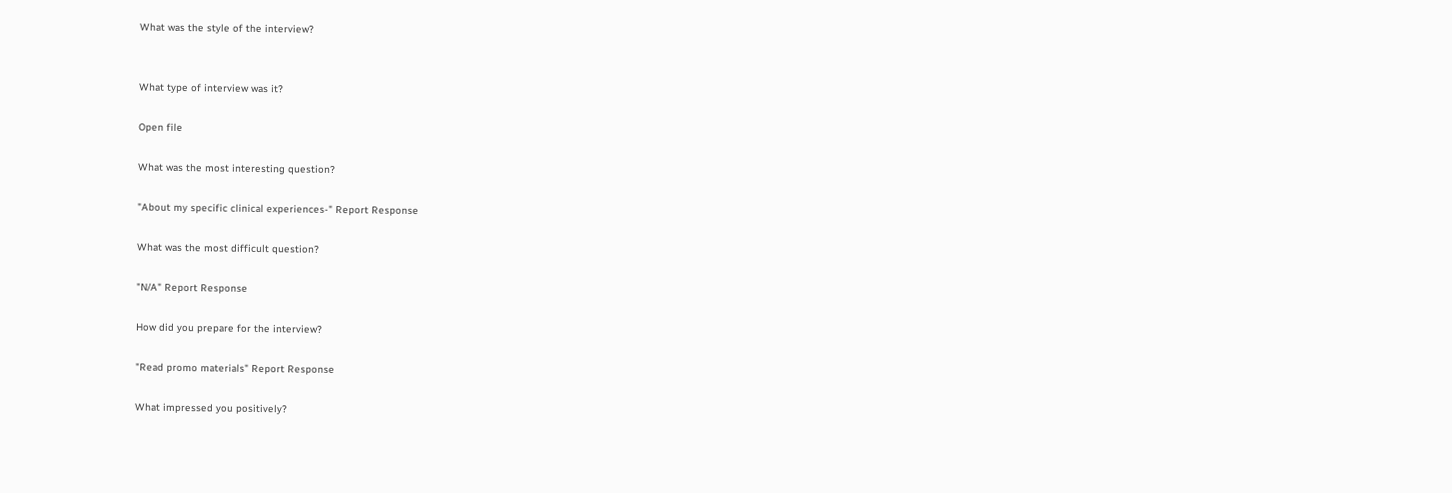What was the style of the interview?


What type of interview was it?

Open file

What was the most interesting question?

"About my specific clinical experiences-" Report Response

What was the most difficult question?

"N/A" Report Response

How did you prepare for the interview?

"Read promo materials" Report Response

What impressed you positively?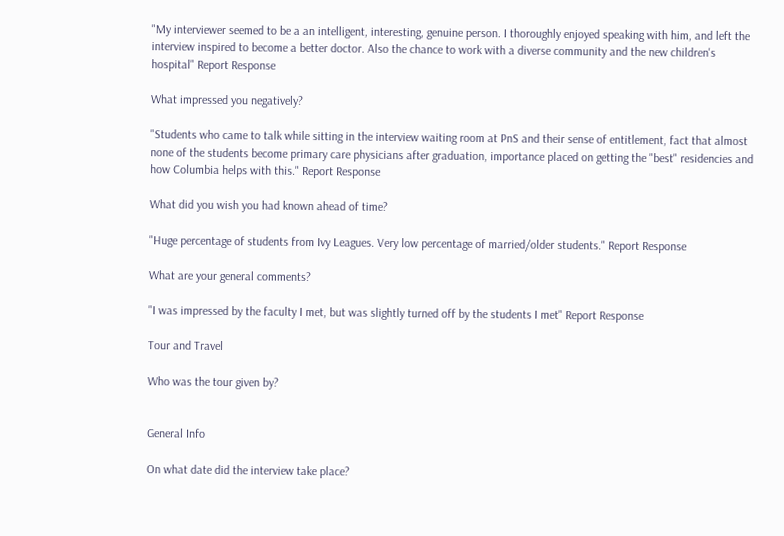"My interviewer seemed to be a an intelligent, interesting, genuine person. I thoroughly enjoyed speaking with him, and left the interview inspired to become a better doctor. Also the chance to work with a diverse community and the new children's hospital" Report Response

What impressed you negatively?

"Students who came to talk while sitting in the interview waiting room at PnS and their sense of entitlement, fact that almost none of the students become primary care physicians after graduation, importance placed on getting the "best" residencies and how Columbia helps with this." Report Response

What did you wish you had known ahead of time?

"Huge percentage of students from Ivy Leagues. Very low percentage of married/older students." Report Response

What are your general comments?

"I was impressed by the faculty I met, but was slightly turned off by the students I met" Report Response

Tour and Travel

Who was the tour given by?


General Info

On what date did the interview take place?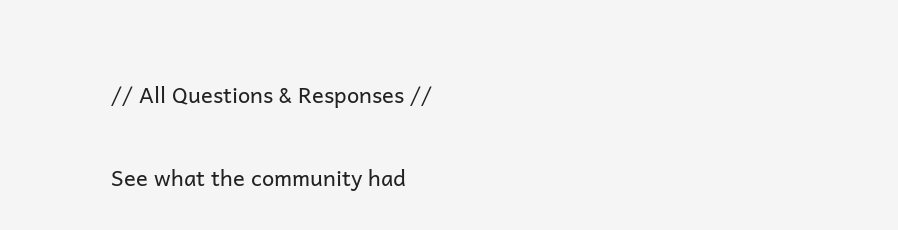// All Questions & Responses //

See what the community had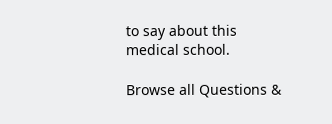to say about this medical school.

Browse all Questions &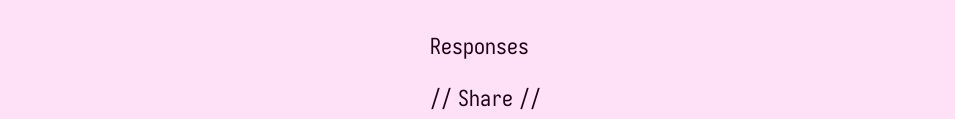Responses

// Share //